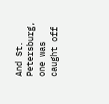And St. Petersburg, one was caught off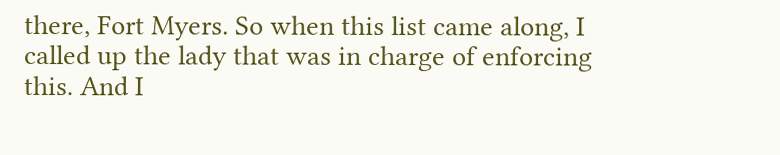there, Fort Myers. So when this list came along, I called up the lady that was in charge of enforcing this. And I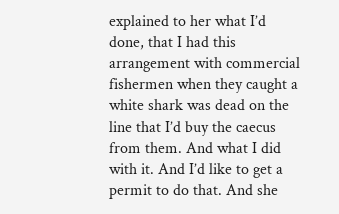explained to her what I’d done, that I had this arrangement with commercial fishermen when they caught a white shark was dead on the line that I’d buy the caecus from them. And what I did with it. And I’d like to get a permit to do that. And she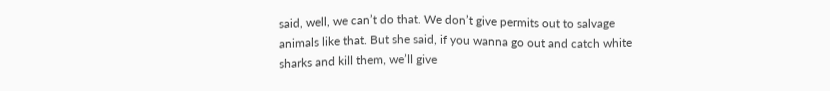said, well, we can’t do that. We don’t give permits out to salvage animals like that. But she said, if you wanna go out and catch white sharks and kill them, we’ll give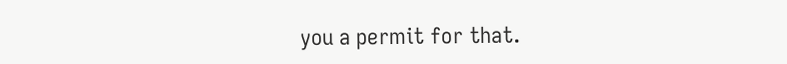you a permit for that.